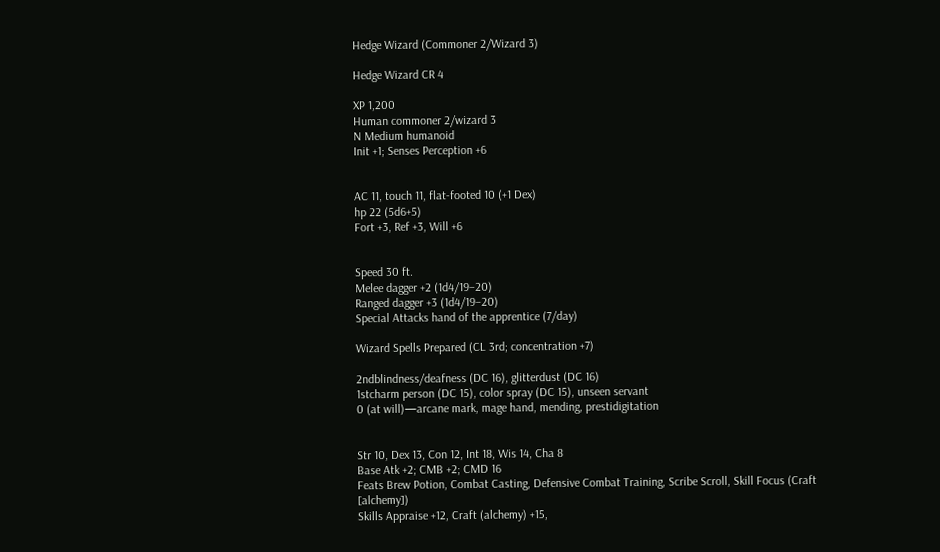Hedge Wizard (Commoner 2/Wizard 3)

Hedge Wizard CR 4

XP 1,200
Human commoner 2/wizard 3
N Medium humanoid
Init +1; Senses Perception +6


AC 11, touch 11, flat-footed 10 (+1 Dex)
hp 22 (5d6+5)
Fort +3, Ref +3, Will +6


Speed 30 ft.
Melee dagger +2 (1d4/19–20)
Ranged dagger +3 (1d4/19–20)
Special Attacks hand of the apprentice (7/day)

Wizard Spells Prepared (CL 3rd; concentration +7)

2ndblindness/deafness (DC 16), glitterdust (DC 16)
1stcharm person (DC 15), color spray (DC 15), unseen servant
0 (at will)—arcane mark, mage hand, mending, prestidigitation


Str 10, Dex 13, Con 12, Int 18, Wis 14, Cha 8
Base Atk +2; CMB +2; CMD 16
Feats Brew Potion, Combat Casting, Defensive Combat Training, Scribe Scroll, Skill Focus (Craft [alchemy])
Skills Appraise +12, Craft (alchemy) +15,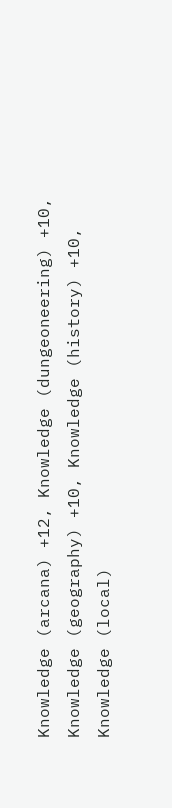Knowledge (arcana) +12, Knowledge (dungeoneering) +10, Knowledge (geography) +10, Knowledge (history) +10, Knowledge (local)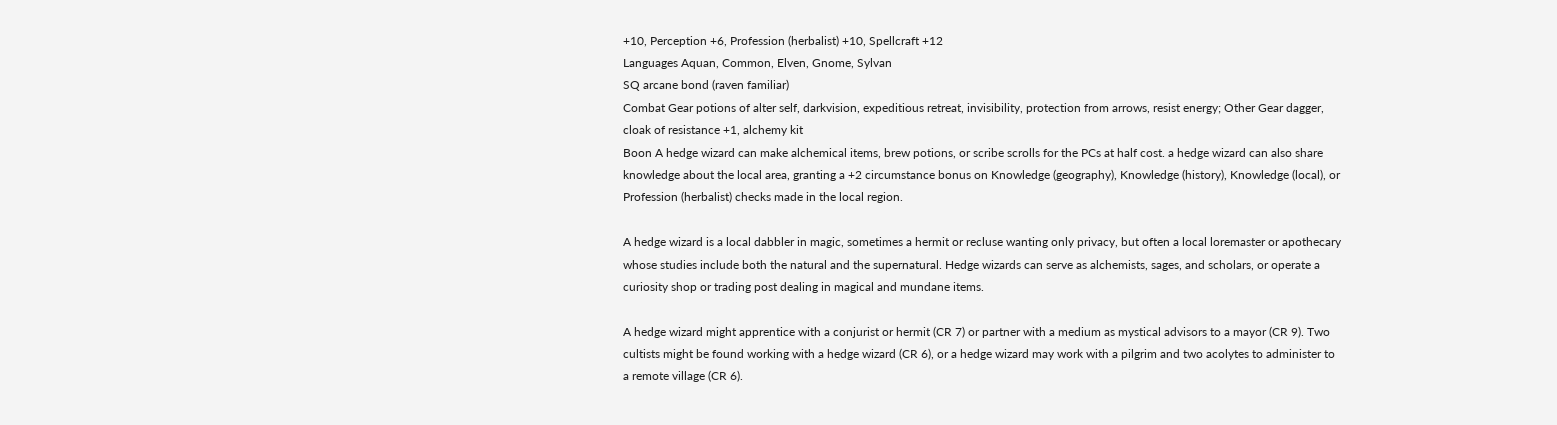+10, Perception +6, Profession (herbalist) +10, Spellcraft +12
Languages Aquan, Common, Elven, Gnome, Sylvan
SQ arcane bond (raven familiar)
Combat Gear potions of alter self, darkvision, expeditious retreat, invisibility, protection from arrows, resist energy; Other Gear dagger, cloak of resistance +1, alchemy kit
Boon A hedge wizard can make alchemical items, brew potions, or scribe scrolls for the PCs at half cost. a hedge wizard can also share knowledge about the local area, granting a +2 circumstance bonus on Knowledge (geography), Knowledge (history), Knowledge (local), or Profession (herbalist) checks made in the local region.

A hedge wizard is a local dabbler in magic, sometimes a hermit or recluse wanting only privacy, but often a local loremaster or apothecary whose studies include both the natural and the supernatural. Hedge wizards can serve as alchemists, sages, and scholars, or operate a curiosity shop or trading post dealing in magical and mundane items.

A hedge wizard might apprentice with a conjurist or hermit (CR 7) or partner with a medium as mystical advisors to a mayor (CR 9). Two cultists might be found working with a hedge wizard (CR 6), or a hedge wizard may work with a pilgrim and two acolytes to administer to a remote village (CR 6).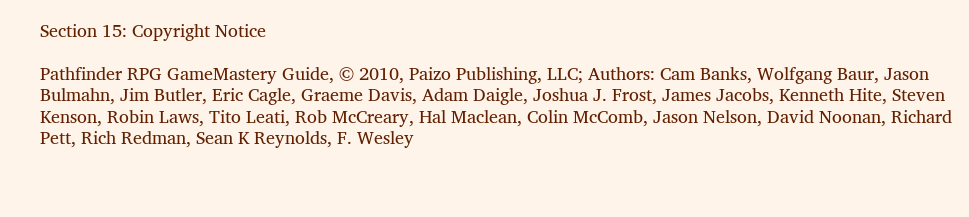Section 15: Copyright Notice

Pathfinder RPG GameMastery Guide, © 2010, Paizo Publishing, LLC; Authors: Cam Banks, Wolfgang Baur, Jason Bulmahn, Jim Butler, Eric Cagle, Graeme Davis, Adam Daigle, Joshua J. Frost, James Jacobs, Kenneth Hite, Steven Kenson, Robin Laws, Tito Leati, Rob McCreary, Hal Maclean, Colin McComb, Jason Nelson, David Noonan, Richard Pett, Rich Redman, Sean K Reynolds, F. Wesley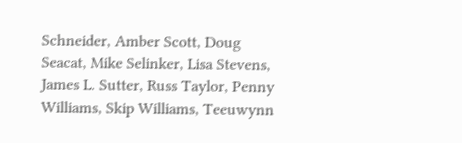Schneider, Amber Scott, Doug Seacat, Mike Selinker, Lisa Stevens, James L. Sutter, Russ Taylor, Penny Williams, Skip Williams, Teeuwynn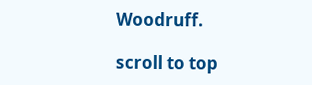Woodruff.

scroll to top